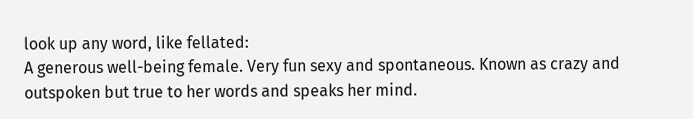look up any word, like fellated:
A generous well-being female. Very fun sexy and spontaneous. Known as crazy and outspoken but true to her words and speaks her mind.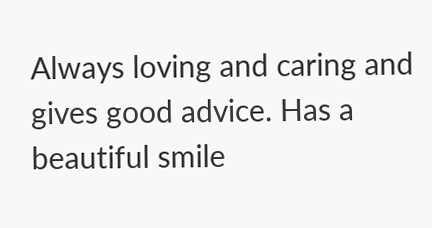Always loving and caring and gives good advice. Has a beautiful smile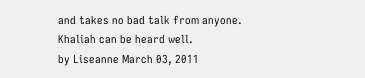and takes no bad talk from anyone.
Khaliah can be heard well.
by Liseanne March 03, 2011